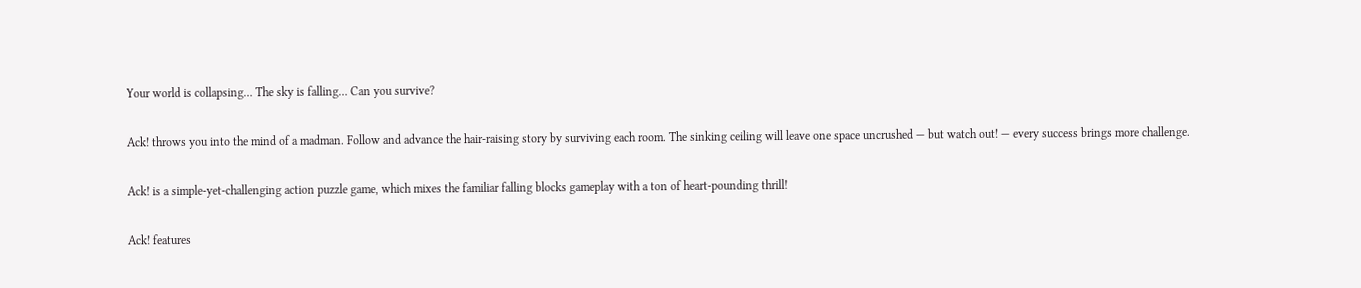Your world is collapsing… The sky is falling… Can you survive?

Ack! throws you into the mind of a madman. Follow and advance the hair-raising story by surviving each room. The sinking ceiling will leave one space uncrushed — but watch out! — every success brings more challenge.

Ack! is a simple-yet-challenging action puzzle game, which mixes the familiar falling blocks gameplay with a ton of heart-pounding thrill!

Ack! features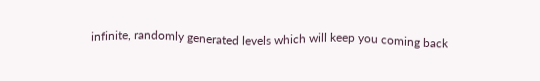infinite, randomly generated levels which will keep you coming back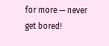for more — never get bored!